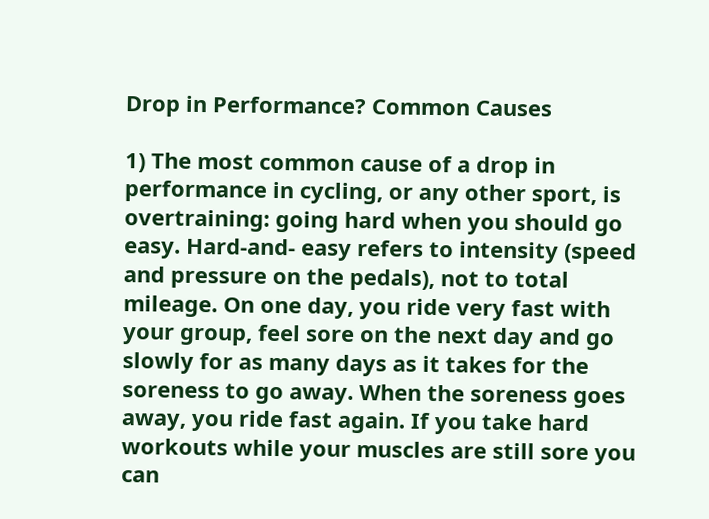Drop in Performance? Common Causes

1) The most common cause of a drop in performance in cycling, or any other sport, is overtraining: going hard when you should go easy. Hard-and- easy refers to intensity (speed and pressure on the pedals), not to total mileage. On one day, you ride very fast with your group, feel sore on the next day and go slowly for as many days as it takes for the soreness to go away. When the soreness goes away, you ride fast again. If you take hard workouts while your muscles are still sore you can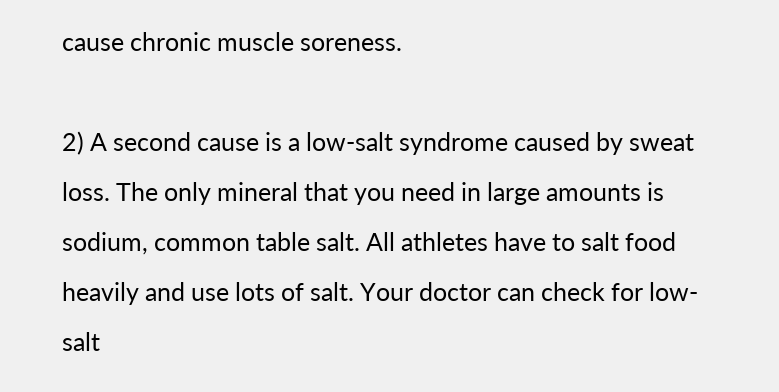cause chronic muscle soreness.

2) A second cause is a low-salt syndrome caused by sweat loss. The only mineral that you need in large amounts is sodium, common table salt. All athletes have to salt food heavily and use lots of salt. Your doctor can check for low-salt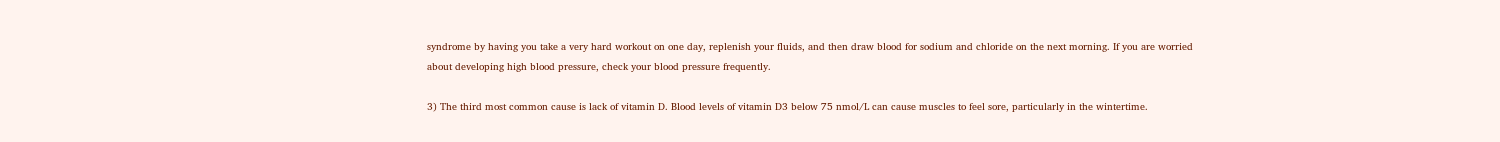syndrome by having you take a very hard workout on one day, replenish your fluids, and then draw blood for sodium and chloride on the next morning. If you are worried about developing high blood pressure, check your blood pressure frequently.

3) The third most common cause is lack of vitamin D. Blood levels of vitamin D3 below 75 nmol/L can cause muscles to feel sore, particularly in the wintertime.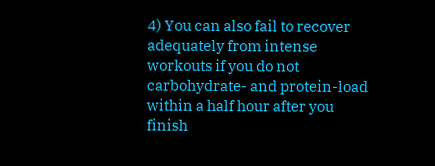4) You can also fail to recover adequately from intense workouts if you do not carbohydrate- and protein-load within a half hour after you finish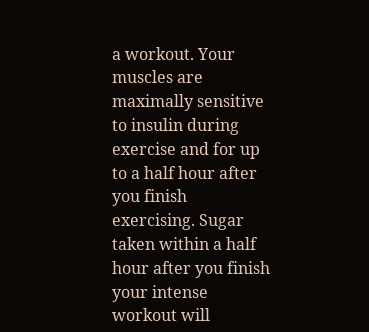a workout. Your muscles are maximally sensitive to insulin during exercise and for up to a half hour after you finish exercising. Sugar taken within a half hour after you finish your intense workout will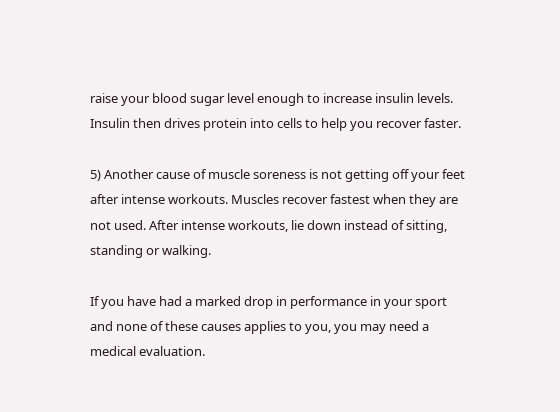raise your blood sugar level enough to increase insulin levels. Insulin then drives protein into cells to help you recover faster.

5) Another cause of muscle soreness is not getting off your feet after intense workouts. Muscles recover fastest when they are not used. After intense workouts, lie down instead of sitting, standing or walking.

If you have had a marked drop in performance in your sport and none of these causes applies to you, you may need a medical evaluation.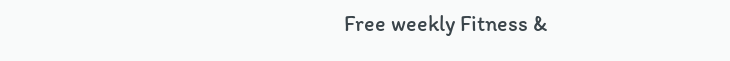Free weekly Fitness &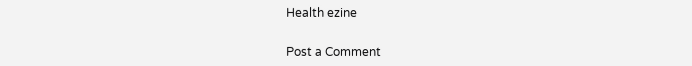Health ezine


Post a Comment